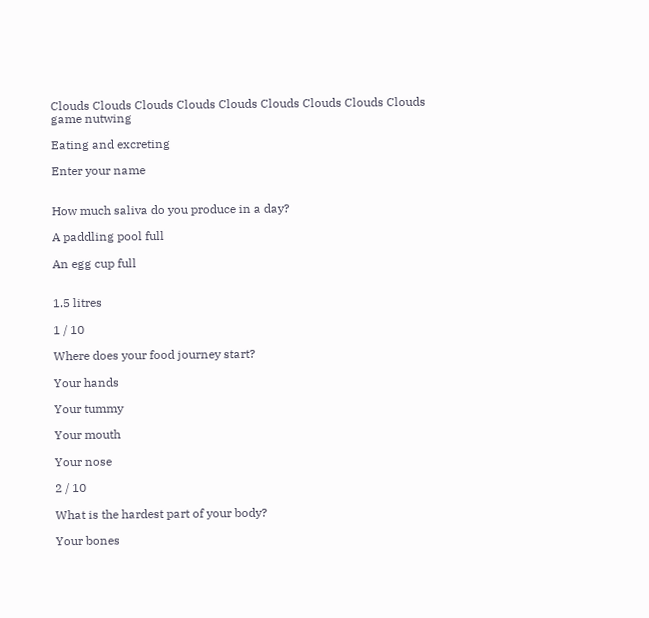Clouds Clouds Clouds Clouds Clouds Clouds Clouds Clouds Clouds
game nutwing

Eating and excreting

Enter your name


How much saliva do you produce in a day?

A paddling pool full

An egg cup full


1.5 litres

1 / 10

Where does your food journey start?

Your hands

Your tummy

Your mouth

Your nose

2 / 10

What is the hardest part of your body?

Your bones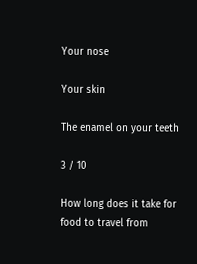Your nose

Your skin

The enamel on your teeth

3 / 10

How long does it take for food to travel from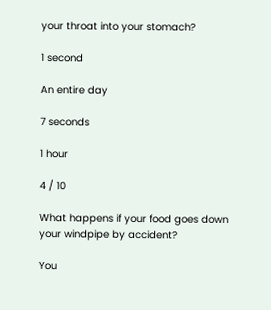your throat into your stomach?

1 second

An entire day

7 seconds

1 hour

4 / 10

What happens if your food goes down your windpipe by accident?

You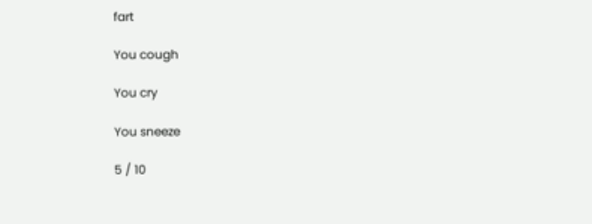fart

You cough

You cry

You sneeze

5 / 10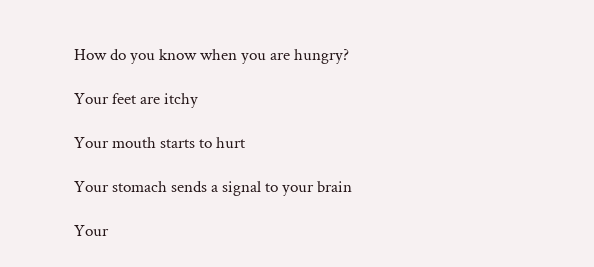How do you know when you are hungry?

Your feet are itchy

Your mouth starts to hurt

Your stomach sends a signal to your brain

Your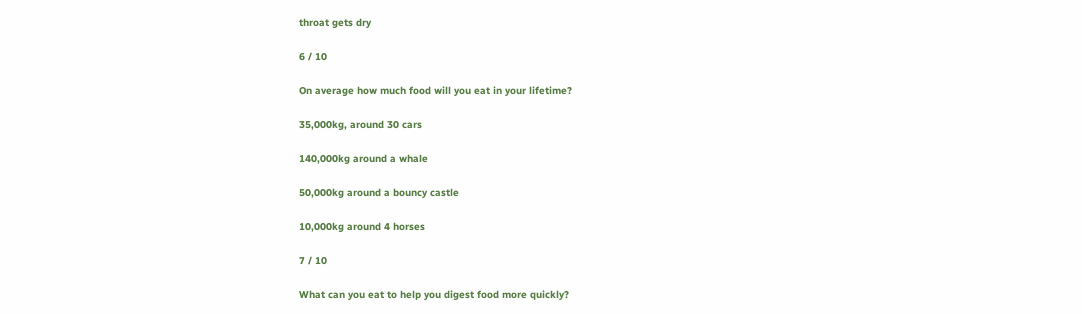throat gets dry

6 / 10

On average how much food will you eat in your lifetime?

35,000kg, around 30 cars

140,000kg around a whale

50,000kg around a bouncy castle

10,000kg around 4 horses

7 / 10

What can you eat to help you digest food more quickly?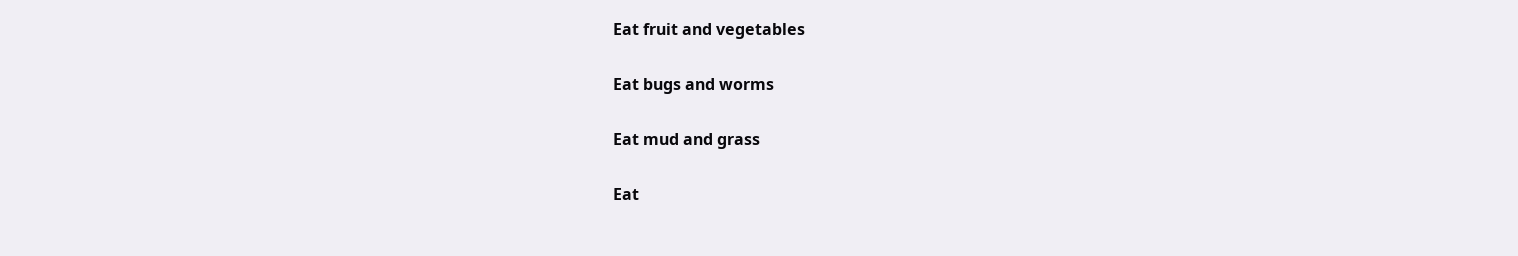Eat fruit and vegetables

Eat bugs and worms

Eat mud and grass

Eat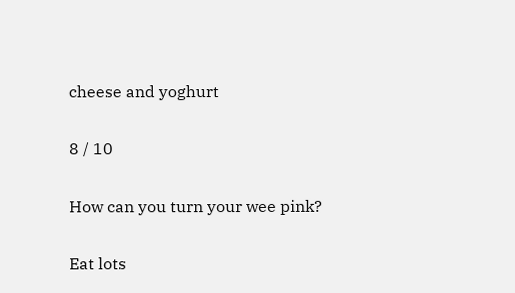cheese and yoghurt

8 / 10

How can you turn your wee pink?

Eat lots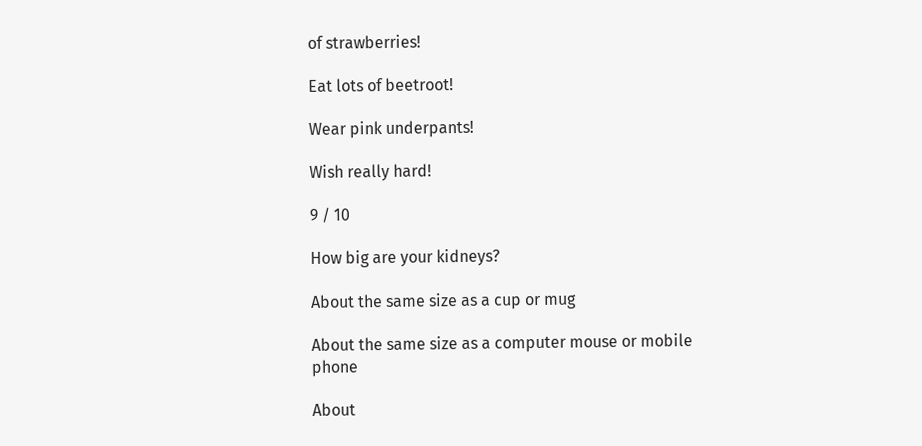of strawberries!

Eat lots of beetroot!

Wear pink underpants!

Wish really hard!

9 / 10

How big are your kidneys?

About the same size as a cup or mug

About the same size as a computer mouse or mobile phone

About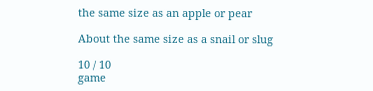the same size as an apple or pear

About the same size as a snail or slug

10 / 10
game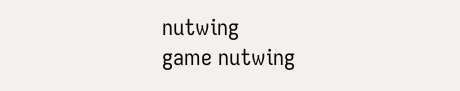nutwing
game nutwing